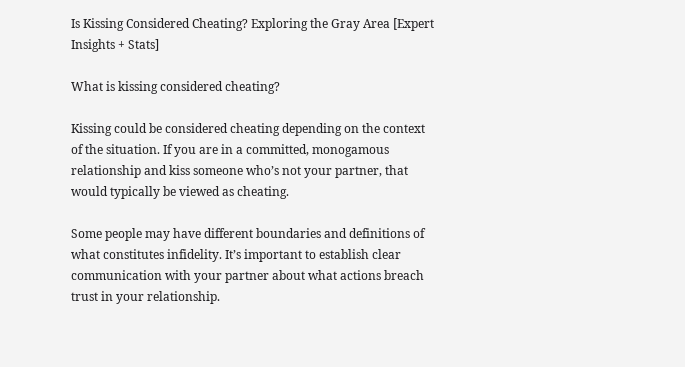Is Kissing Considered Cheating? Exploring the Gray Area [Expert Insights + Stats]

What is kissing considered cheating?

Kissing could be considered cheating depending on the context of the situation. If you are in a committed, monogamous relationship and kiss someone who’s not your partner, that would typically be viewed as cheating.

Some people may have different boundaries and definitions of what constitutes infidelity. It’s important to establish clear communication with your partner about what actions breach trust in your relationship.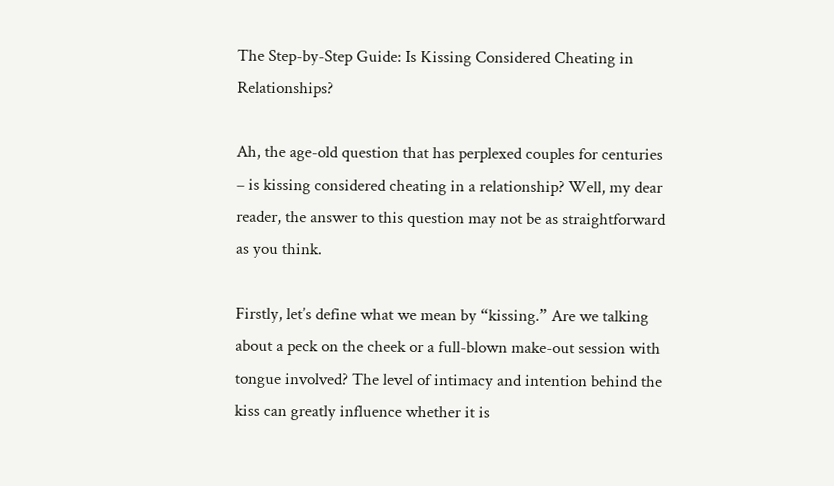The Step-by-Step Guide: Is Kissing Considered Cheating in Relationships?

Ah, the age-old question that has perplexed couples for centuries – is kissing considered cheating in a relationship? Well, my dear reader, the answer to this question may not be as straightforward as you think.

Firstly, let’s define what we mean by “kissing.” Are we talking about a peck on the cheek or a full-blown make-out session with tongue involved? The level of intimacy and intention behind the kiss can greatly influence whether it is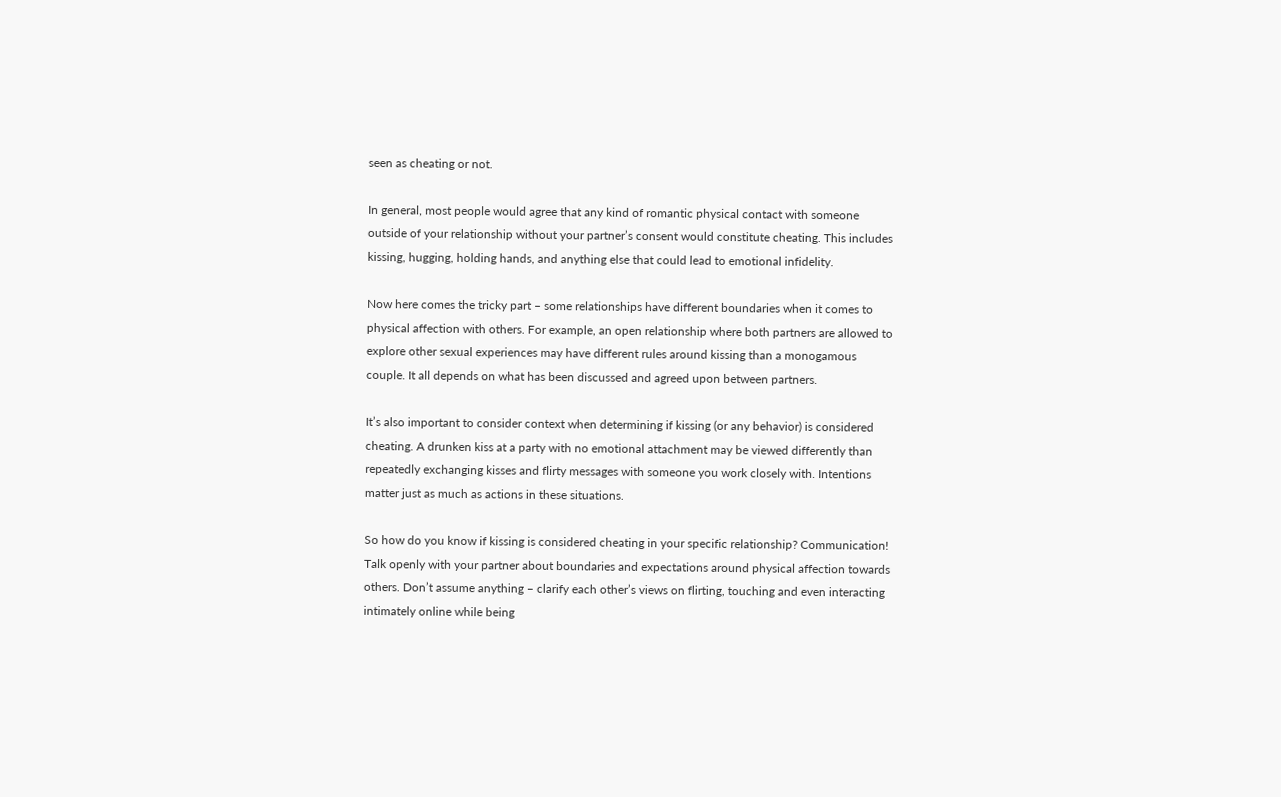seen as cheating or not.

In general, most people would agree that any kind of romantic physical contact with someone outside of your relationship without your partner’s consent would constitute cheating. This includes kissing, hugging, holding hands, and anything else that could lead to emotional infidelity.

Now here comes the tricky part – some relationships have different boundaries when it comes to physical affection with others. For example, an open relationship where both partners are allowed to explore other sexual experiences may have different rules around kissing than a monogamous couple. It all depends on what has been discussed and agreed upon between partners.

It’s also important to consider context when determining if kissing (or any behavior) is considered cheating. A drunken kiss at a party with no emotional attachment may be viewed differently than repeatedly exchanging kisses and flirty messages with someone you work closely with. Intentions matter just as much as actions in these situations.

So how do you know if kissing is considered cheating in your specific relationship? Communication! Talk openly with your partner about boundaries and expectations around physical affection towards others. Don’t assume anything – clarify each other’s views on flirting, touching and even interacting intimately online while being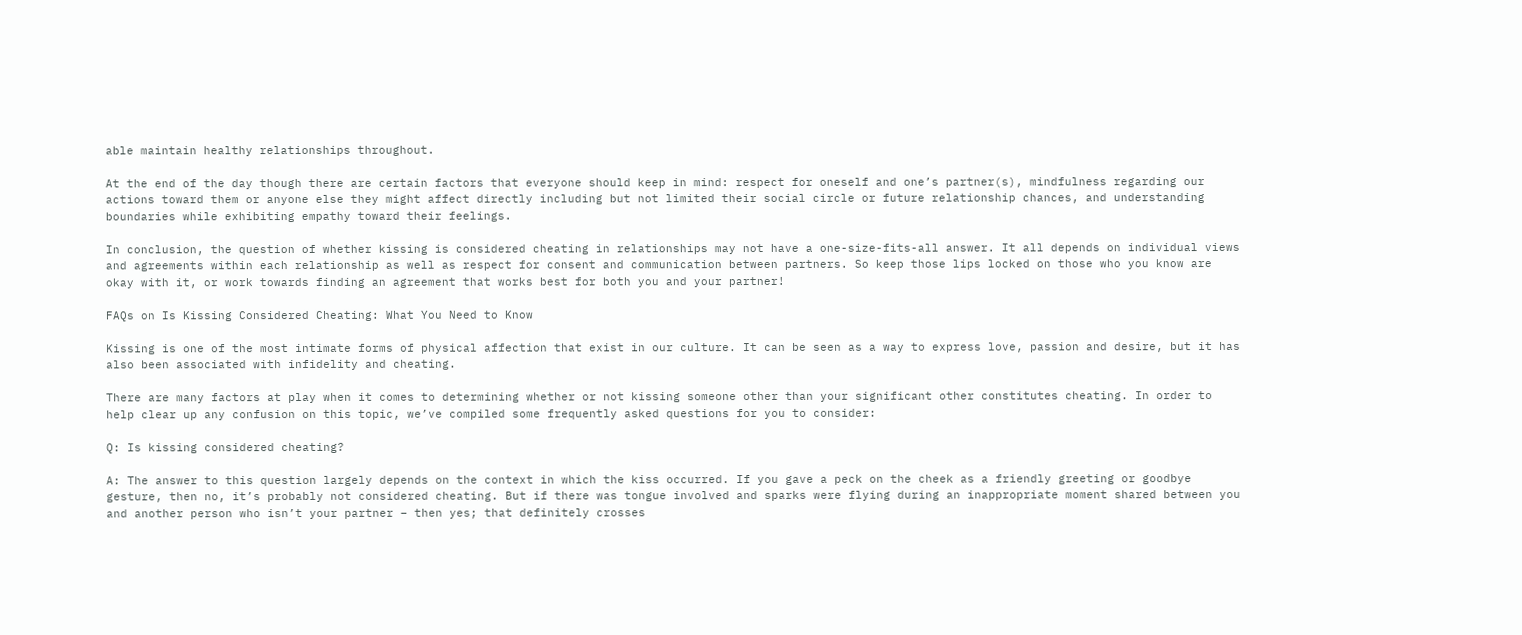able maintain healthy relationships throughout.

At the end of the day though there are certain factors that everyone should keep in mind: respect for oneself and one’s partner(s), mindfulness regarding our actions toward them or anyone else they might affect directly including but not limited their social circle or future relationship chances, and understanding boundaries while exhibiting empathy toward their feelings.

In conclusion, the question of whether kissing is considered cheating in relationships may not have a one-size-fits-all answer. It all depends on individual views and agreements within each relationship as well as respect for consent and communication between partners. So keep those lips locked on those who you know are okay with it, or work towards finding an agreement that works best for both you and your partner!

FAQs on Is Kissing Considered Cheating: What You Need to Know

Kissing is one of the most intimate forms of physical affection that exist in our culture. It can be seen as a way to express love, passion and desire, but it has also been associated with infidelity and cheating.

There are many factors at play when it comes to determining whether or not kissing someone other than your significant other constitutes cheating. In order to help clear up any confusion on this topic, we’ve compiled some frequently asked questions for you to consider:

Q: Is kissing considered cheating?

A: The answer to this question largely depends on the context in which the kiss occurred. If you gave a peck on the cheek as a friendly greeting or goodbye gesture, then no, it’s probably not considered cheating. But if there was tongue involved and sparks were flying during an inappropriate moment shared between you and another person who isn’t your partner – then yes; that definitely crosses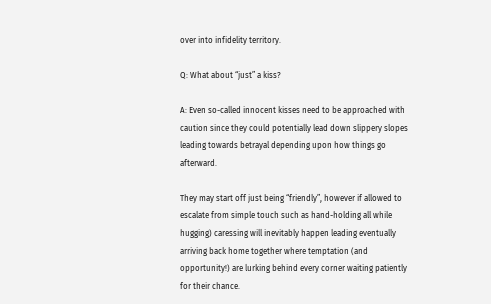over into infidelity territory.

Q: What about “just” a kiss?

A: Even so-called innocent kisses need to be approached with caution since they could potentially lead down slippery slopes leading towards betrayal depending upon how things go afterward.

They may start off just being “friendly”, however if allowed to escalate from simple touch such as hand-holding all while hugging) caressing will inevitably happen leading eventually arriving back home together where temptation (and opportunity!) are lurking behind every corner waiting patiently for their chance.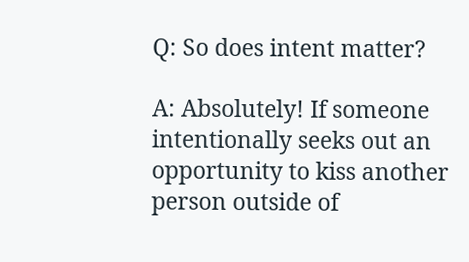Q: So does intent matter?

A: Absolutely! If someone intentionally seeks out an opportunity to kiss another person outside of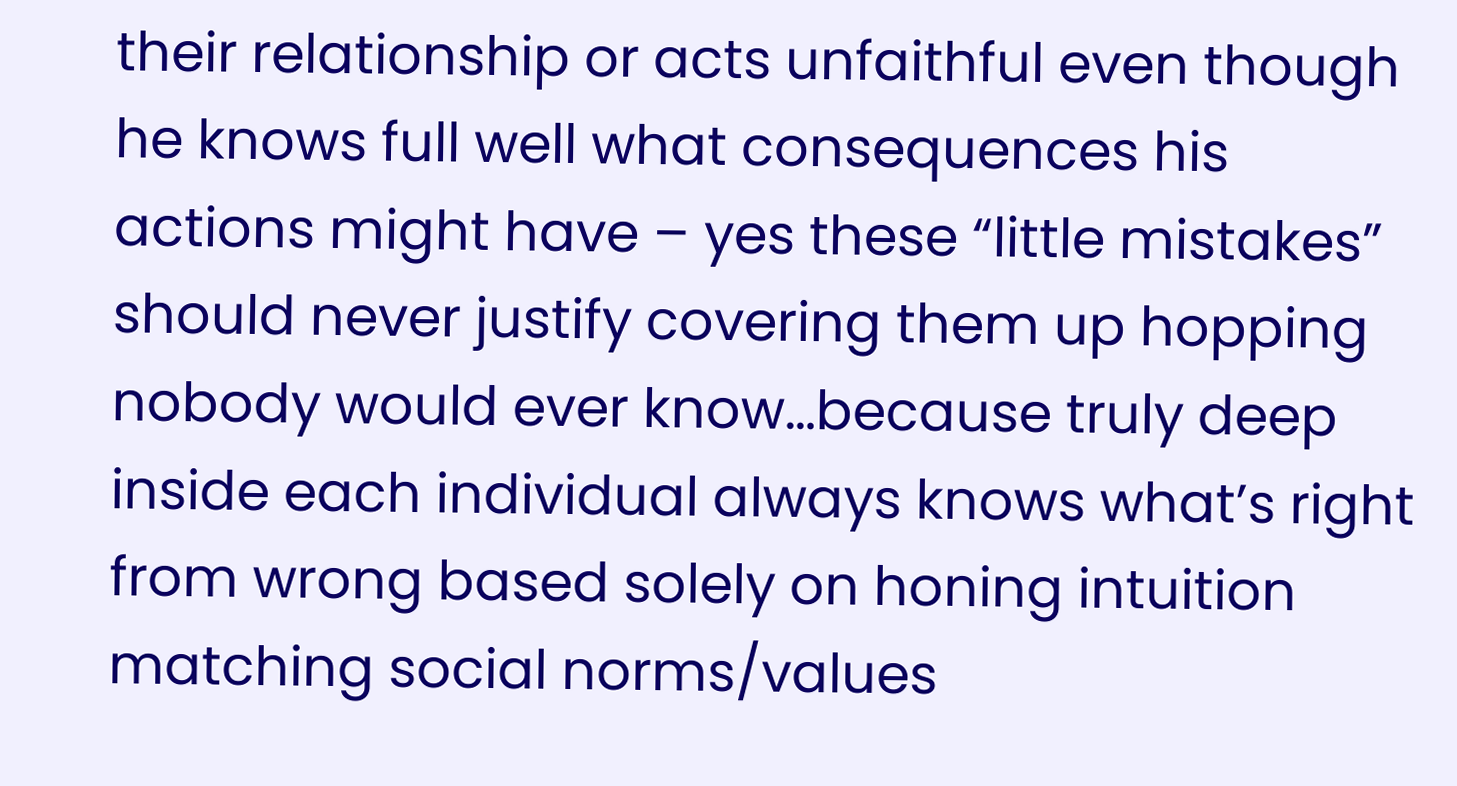their relationship or acts unfaithful even though he knows full well what consequences his actions might have – yes these “little mistakes” should never justify covering them up hopping nobody would ever know…because truly deep inside each individual always knows what’s right from wrong based solely on honing intuition matching social norms/values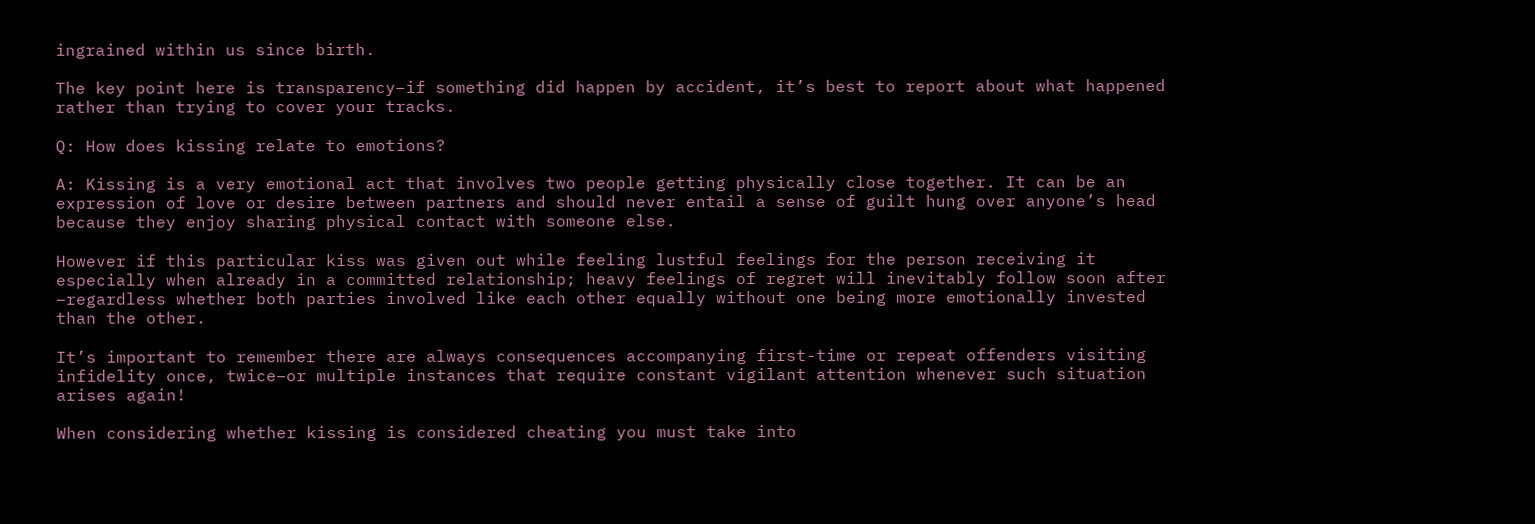ingrained within us since birth.

The key point here is transparency–if something did happen by accident, it’s best to report about what happened rather than trying to cover your tracks.

Q: How does kissing relate to emotions?

A: Kissing is a very emotional act that involves two people getting physically close together. It can be an expression of love or desire between partners and should never entail a sense of guilt hung over anyone’s head because they enjoy sharing physical contact with someone else.

However if this particular kiss was given out while feeling lustful feelings for the person receiving it especially when already in a committed relationship; heavy feelings of regret will inevitably follow soon after –regardless whether both parties involved like each other equally without one being more emotionally invested than the other.

It’s important to remember there are always consequences accompanying first-time or repeat offenders visiting infidelity once, twice–or multiple instances that require constant vigilant attention whenever such situation arises again!

When considering whether kissing is considered cheating you must take into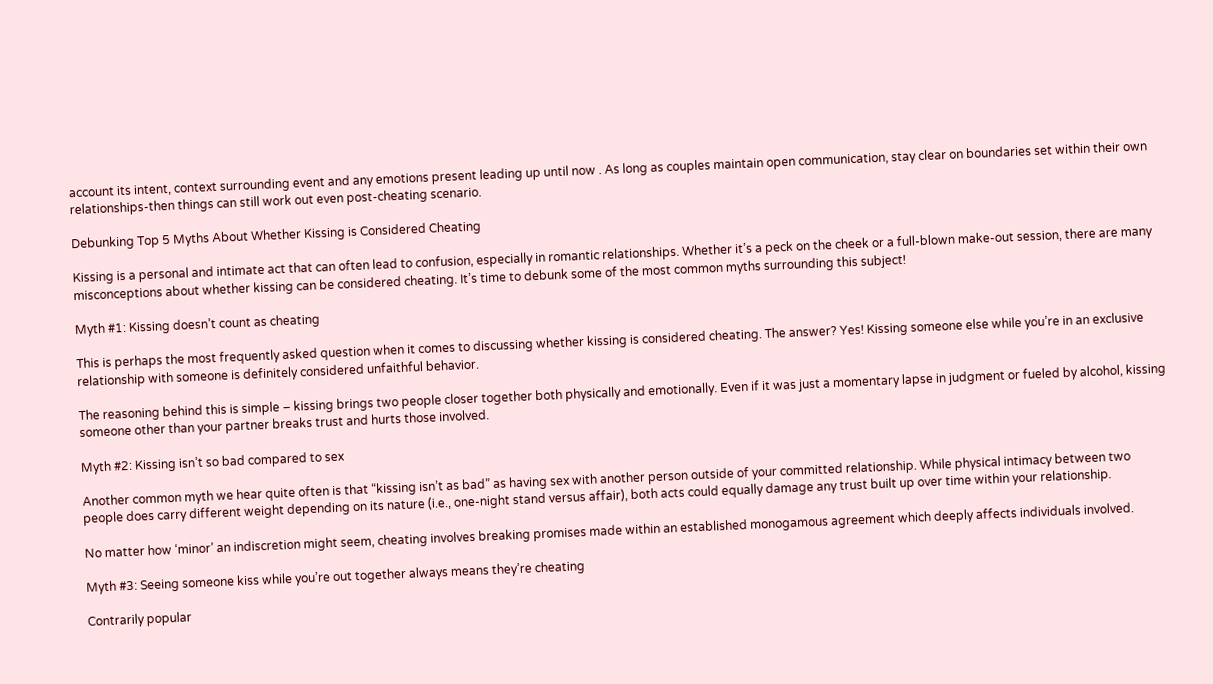account its intent, context surrounding event and any emotions present leading up until now . As long as couples maintain open communication, stay clear on boundaries set within their own relationships-then things can still work out even post-cheating scenario.

Debunking Top 5 Myths About Whether Kissing is Considered Cheating

Kissing is a personal and intimate act that can often lead to confusion, especially in romantic relationships. Whether it’s a peck on the cheek or a full-blown make-out session, there are many misconceptions about whether kissing can be considered cheating. It’s time to debunk some of the most common myths surrounding this subject!

Myth #1: Kissing doesn’t count as cheating

This is perhaps the most frequently asked question when it comes to discussing whether kissing is considered cheating. The answer? Yes! Kissing someone else while you’re in an exclusive relationship with someone is definitely considered unfaithful behavior.

The reasoning behind this is simple – kissing brings two people closer together both physically and emotionally. Even if it was just a momentary lapse in judgment or fueled by alcohol, kissing someone other than your partner breaks trust and hurts those involved.

Myth #2: Kissing isn’t so bad compared to sex

Another common myth we hear quite often is that “kissing isn’t as bad” as having sex with another person outside of your committed relationship. While physical intimacy between two people does carry different weight depending on its nature (i.e., one-night stand versus affair), both acts could equally damage any trust built up over time within your relationship.

No matter how ‘minor’ an indiscretion might seem, cheating involves breaking promises made within an established monogamous agreement which deeply affects individuals involved.

Myth #3: Seeing someone kiss while you’re out together always means they’re cheating

Contrarily popular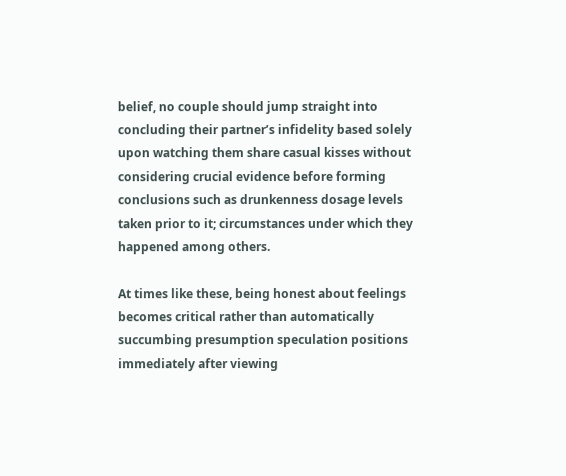belief, no couple should jump straight into concluding their partner’s infidelity based solely upon watching them share casual kisses without considering crucial evidence before forming conclusions such as drunkenness dosage levels taken prior to it; circumstances under which they happened among others.

At times like these, being honest about feelings becomes critical rather than automatically succumbing presumption speculation positions immediately after viewing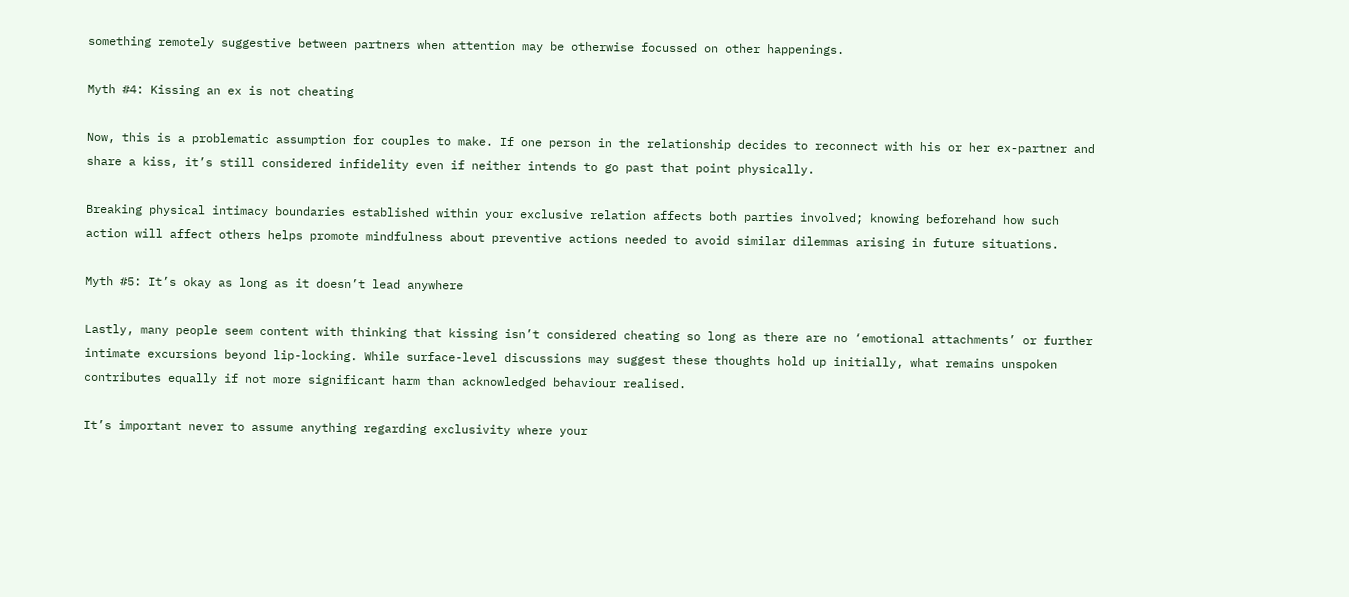something remotely suggestive between partners when attention may be otherwise focussed on other happenings.

Myth #4: Kissing an ex is not cheating

Now, this is a problematic assumption for couples to make. If one person in the relationship decides to reconnect with his or her ex-partner and share a kiss, it’s still considered infidelity even if neither intends to go past that point physically.

Breaking physical intimacy boundaries established within your exclusive relation affects both parties involved; knowing beforehand how such action will affect others helps promote mindfulness about preventive actions needed to avoid similar dilemmas arising in future situations.

Myth #5: It’s okay as long as it doesn’t lead anywhere

Lastly, many people seem content with thinking that kissing isn’t considered cheating so long as there are no ‘emotional attachments’ or further intimate excursions beyond lip-locking. While surface-level discussions may suggest these thoughts hold up initially, what remains unspoken contributes equally if not more significant harm than acknowledged behaviour realised.

It’s important never to assume anything regarding exclusivity where your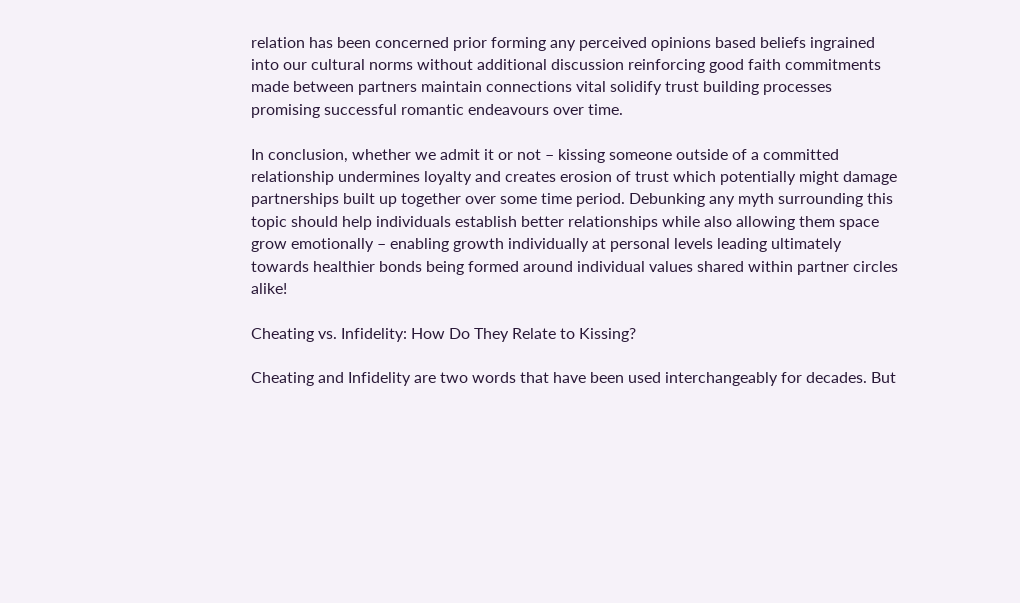relation has been concerned prior forming any perceived opinions based beliefs ingrained into our cultural norms without additional discussion reinforcing good faith commitments made between partners maintain connections vital solidify trust building processes promising successful romantic endeavours over time.

In conclusion, whether we admit it or not – kissing someone outside of a committed relationship undermines loyalty and creates erosion of trust which potentially might damage partnerships built up together over some time period. Debunking any myth surrounding this topic should help individuals establish better relationships while also allowing them space grow emotionally – enabling growth individually at personal levels leading ultimately towards healthier bonds being formed around individual values shared within partner circles alike!

Cheating vs. Infidelity: How Do They Relate to Kissing?

Cheating and Infidelity are two words that have been used interchangeably for decades. But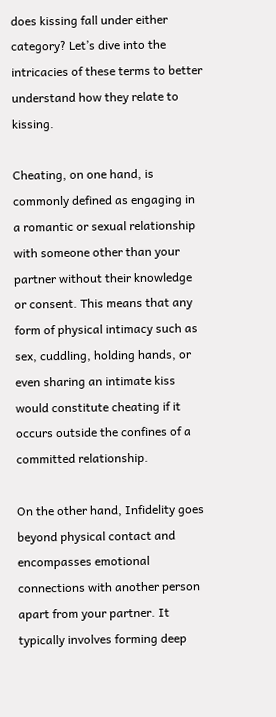does kissing fall under either category? Let’s dive into the intricacies of these terms to better understand how they relate to kissing.

Cheating, on one hand, is commonly defined as engaging in a romantic or sexual relationship with someone other than your partner without their knowledge or consent. This means that any form of physical intimacy such as sex, cuddling, holding hands, or even sharing an intimate kiss would constitute cheating if it occurs outside the confines of a committed relationship.

On the other hand, Infidelity goes beyond physical contact and encompasses emotional connections with another person apart from your partner. It typically involves forming deep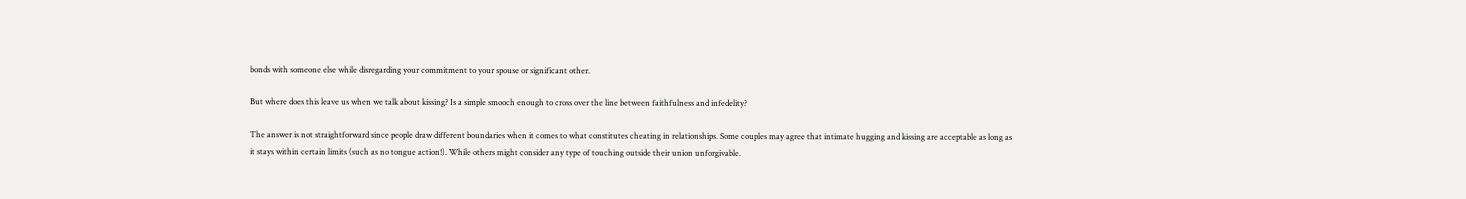bonds with someone else while disregarding your commitment to your spouse or significant other.

But where does this leave us when we talk about kissing? Is a simple smooch enough to cross over the line between faithfulness and infedelity?

The answer is not straightforward since people draw different boundaries when it comes to what constitutes cheating in relationships. Some couples may agree that intimate hugging and kissing are acceptable as long as it stays within certain limits (such as no tongue action!). While others might consider any type of touching outside their union unforgivable.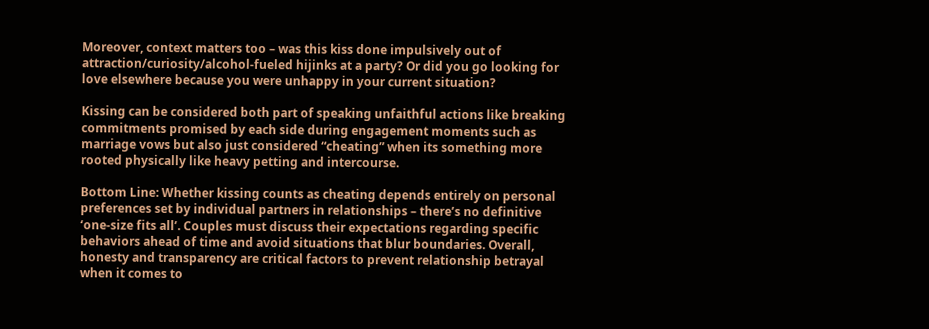Moreover, context matters too – was this kiss done impulsively out of attraction/curiosity/alcohol-fueled hijinks at a party? Or did you go looking for love elsewhere because you were unhappy in your current situation?

Kissing can be considered both part of speaking unfaithful actions like breaking commitments promised by each side during engagement moments such as marriage vows but also just considered “cheating” when its something more rooted physically like heavy petting and intercourse.

Bottom Line: Whether kissing counts as cheating depends entirely on personal preferences set by individual partners in relationships – there’s no definitive ‘one-size fits all’. Couples must discuss their expectations regarding specific behaviors ahead of time and avoid situations that blur boundaries. Overall, honesty and transparency are critical factors to prevent relationship betrayal when it comes to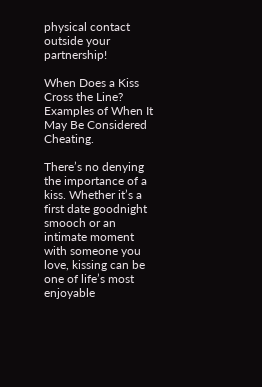physical contact outside your partnership!

When Does a Kiss Cross the Line? Examples of When It May Be Considered Cheating.

There’s no denying the importance of a kiss. Whether it’s a first date goodnight smooch or an intimate moment with someone you love, kissing can be one of life’s most enjoyable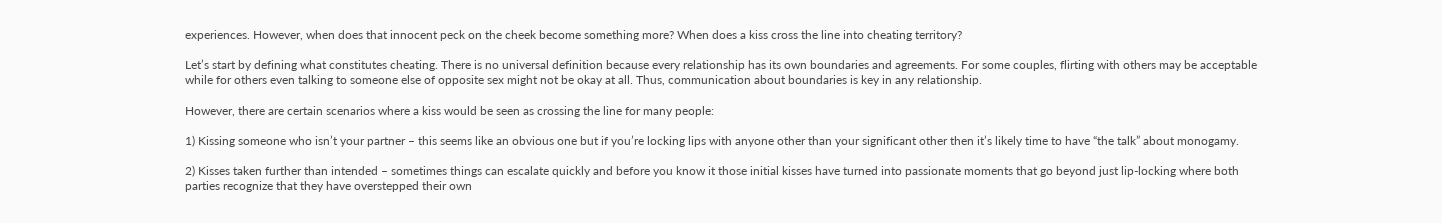experiences. However, when does that innocent peck on the cheek become something more? When does a kiss cross the line into cheating territory?

Let’s start by defining what constitutes cheating. There is no universal definition because every relationship has its own boundaries and agreements. For some couples, flirting with others may be acceptable while for others even talking to someone else of opposite sex might not be okay at all. Thus, communication about boundaries is key in any relationship.

However, there are certain scenarios where a kiss would be seen as crossing the line for many people:

1) Kissing someone who isn’t your partner – this seems like an obvious one but if you’re locking lips with anyone other than your significant other then it’s likely time to have “the talk” about monogamy.

2) Kisses taken further than intended – sometimes things can escalate quickly and before you know it those initial kisses have turned into passionate moments that go beyond just lip-locking where both parties recognize that they have overstepped their own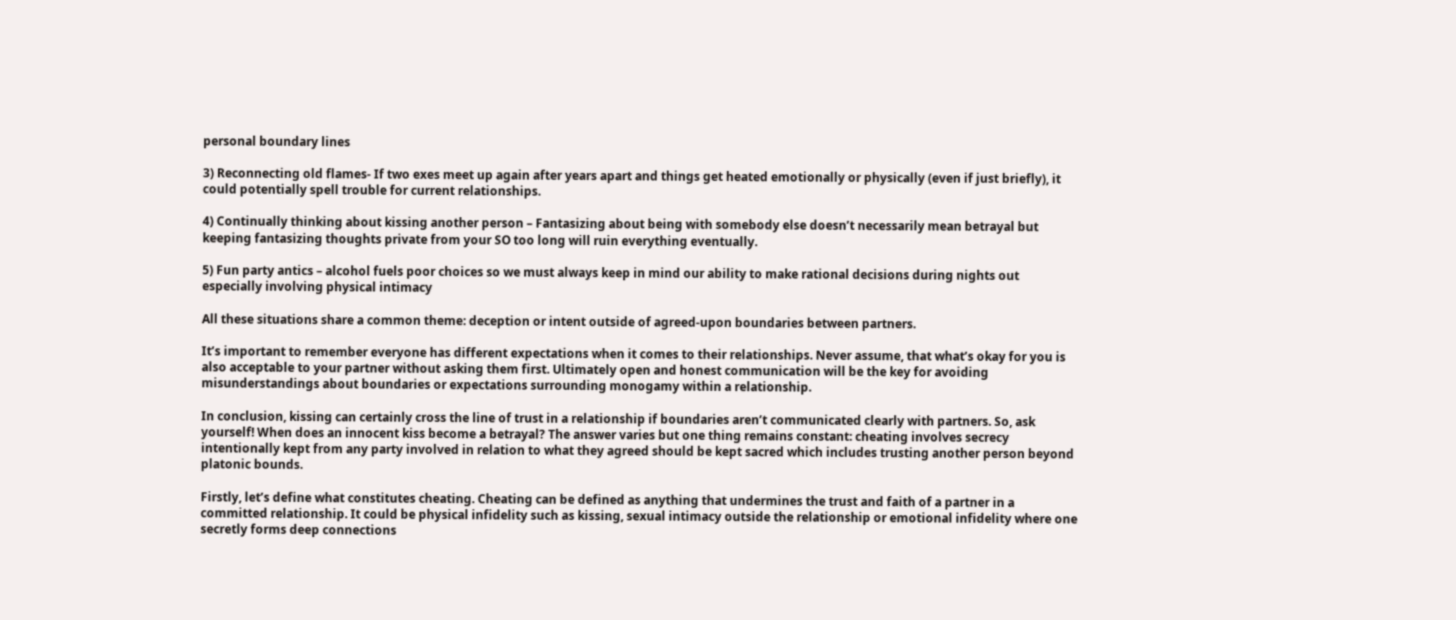personal boundary lines

3) Reconnecting old flames- If two exes meet up again after years apart and things get heated emotionally or physically (even if just briefly), it could potentially spell trouble for current relationships.

4) Continually thinking about kissing another person – Fantasizing about being with somebody else doesn’t necessarily mean betrayal but keeping fantasizing thoughts private from your SO too long will ruin everything eventually.

5) Fun party antics – alcohol fuels poor choices so we must always keep in mind our ability to make rational decisions during nights out especially involving physical intimacy

All these situations share a common theme: deception or intent outside of agreed-upon boundaries between partners.

It’s important to remember everyone has different expectations when it comes to their relationships. Never assume, that what’s okay for you is also acceptable to your partner without asking them first. Ultimately open and honest communication will be the key for avoiding misunderstandings about boundaries or expectations surrounding monogamy within a relationship.

In conclusion, kissing can certainly cross the line of trust in a relationship if boundaries aren’t communicated clearly with partners. So, ask yourself! When does an innocent kiss become a betrayal? The answer varies but one thing remains constant: cheating involves secrecy intentionally kept from any party involved in relation to what they agreed should be kept sacred which includes trusting another person beyond platonic bounds.

Firstly, let’s define what constitutes cheating. Cheating can be defined as anything that undermines the trust and faith of a partner in a committed relationship. It could be physical infidelity such as kissing, sexual intimacy outside the relationship or emotional infidelity where one secretly forms deep connections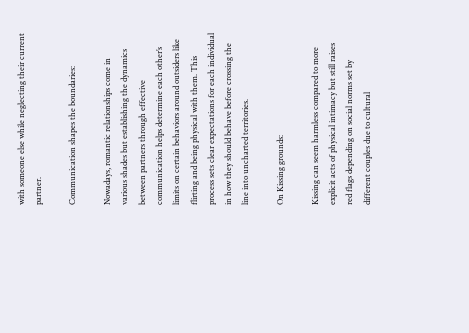with someone else while neglecting their current partner.

Communication shapes the boundaries:

Nowadays, romantic relationships come in various shades but establishing the dynamics between partners through effective communication helps determine each other’s limits on certain behaviors around outsiders like flirting and being physical with them. This process sets clear expectations for each individual in how they should behave before crossing the line into uncharted territories.

On Kissing grounds:

Kissing can seem harmless compared to more explicit acts of physical intimacy but still raises red flags depending on social norms set by different couples due to cultural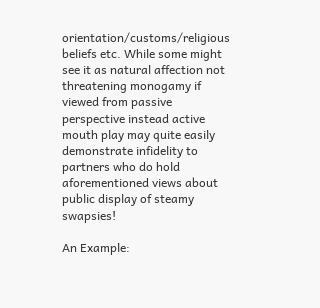orientation/customs/religious beliefs etc. While some might see it as natural affection not threatening monogamy if viewed from passive perspective instead active mouth play may quite easily demonstrate infidelity to partners who do hold aforementioned views about public display of steamy swapsies!

An Example: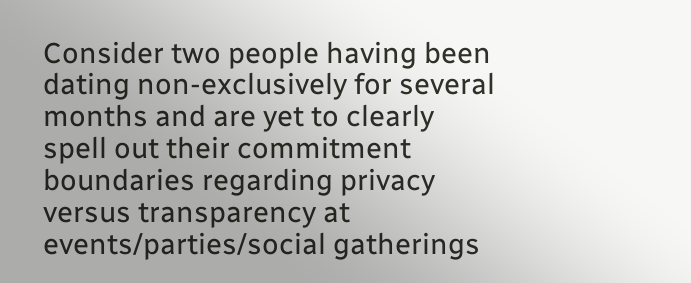Consider two people having been dating non-exclusively for several months and are yet to clearly spell out their commitment boundaries regarding privacy versus transparency at events/parties/social gatherings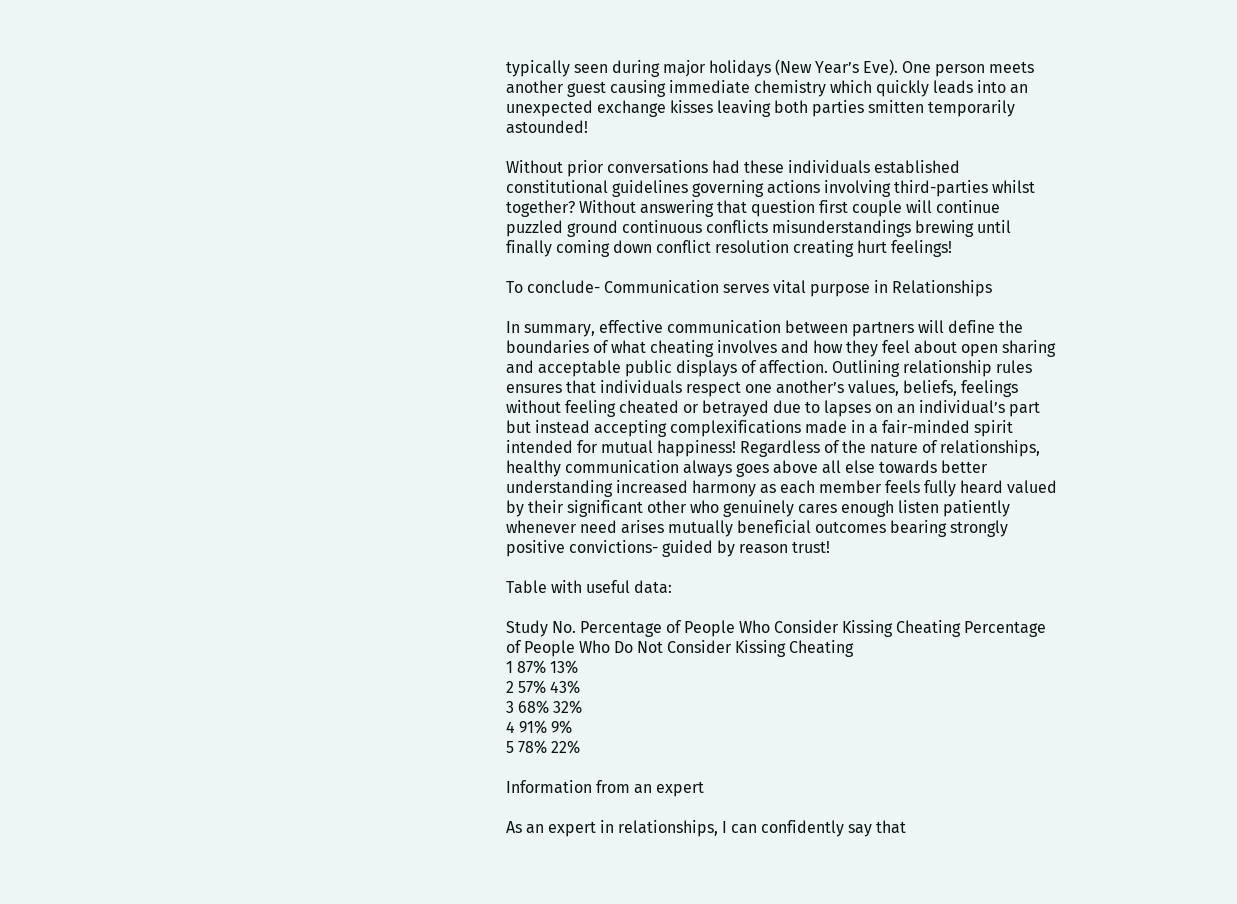typically seen during major holidays (New Year’s Eve). One person meets another guest causing immediate chemistry which quickly leads into an unexpected exchange kisses leaving both parties smitten temporarily astounded!

Without prior conversations had these individuals established constitutional guidelines governing actions involving third-parties whilst together? Without answering that question first couple will continue puzzled ground continuous conflicts misunderstandings brewing until finally coming down conflict resolution creating hurt feelings!

To conclude- Communication serves vital purpose in Relationships

In summary, effective communication between partners will define the boundaries of what cheating involves and how they feel about open sharing and acceptable public displays of affection. Outlining relationship rules ensures that individuals respect one another’s values, beliefs, feelings without feeling cheated or betrayed due to lapses on an individual’s part but instead accepting complexifications made in a fair-minded spirit intended for mutual happiness! Regardless of the nature of relationships, healthy communication always goes above all else towards better understanding increased harmony as each member feels fully heard valued by their significant other who genuinely cares enough listen patiently whenever need arises mutually beneficial outcomes bearing strongly positive convictions- guided by reason trust!

Table with useful data:

Study No. Percentage of People Who Consider Kissing Cheating Percentage of People Who Do Not Consider Kissing Cheating
1 87% 13%
2 57% 43%
3 68% 32%
4 91% 9%
5 78% 22%

Information from an expert

As an expert in relationships, I can confidently say that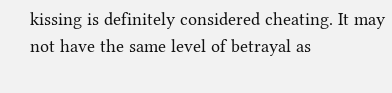kissing is definitely considered cheating. It may not have the same level of betrayal as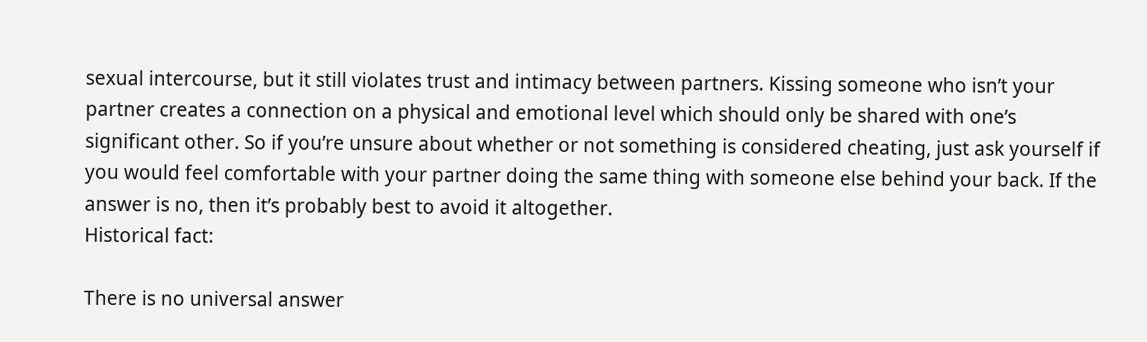sexual intercourse, but it still violates trust and intimacy between partners. Kissing someone who isn’t your partner creates a connection on a physical and emotional level which should only be shared with one’s significant other. So if you’re unsure about whether or not something is considered cheating, just ask yourself if you would feel comfortable with your partner doing the same thing with someone else behind your back. If the answer is no, then it’s probably best to avoid it altogether.
Historical fact:

There is no universal answer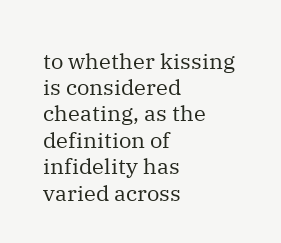to whether kissing is considered cheating, as the definition of infidelity has varied across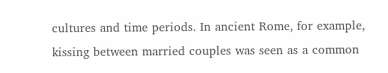cultures and time periods. In ancient Rome, for example, kissing between married couples was seen as a common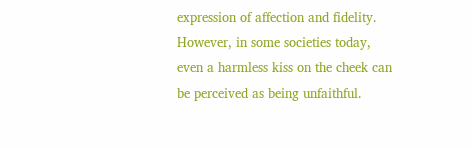expression of affection and fidelity. However, in some societies today, even a harmless kiss on the cheek can be perceived as being unfaithful.